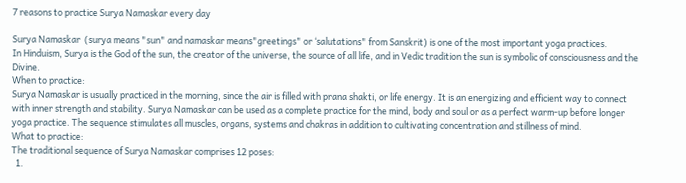7 reasons to practice Surya Namaskar every day

Surya Namaskar  (surya means "sun" and namaskar means"greetings" or ‘salutations" from Sanskrit) is one of the most important yoga practices.
In Hinduism, Surya is the God of the sun, the creator of the universe, the source of all life, and in Vedic tradition the sun is symbolic of consciousness and the Divine.
When to practice:
Surya Namaskar is usually practiced in the morning, since the air is filled with prana shakti, or life energy. It is an energizing and efficient way to connect with inner strength and stability. Surya Namaskar can be used as a complete practice for the mind, body and soul or as a perfect warm-up before longer yoga practice. The sequence stimulates all muscles, organs, systems and chakras in addition to cultivating concentration and stillness of mind.
What to practice:
The traditional sequence of Surya Namaskar comprises 12 poses:
  1.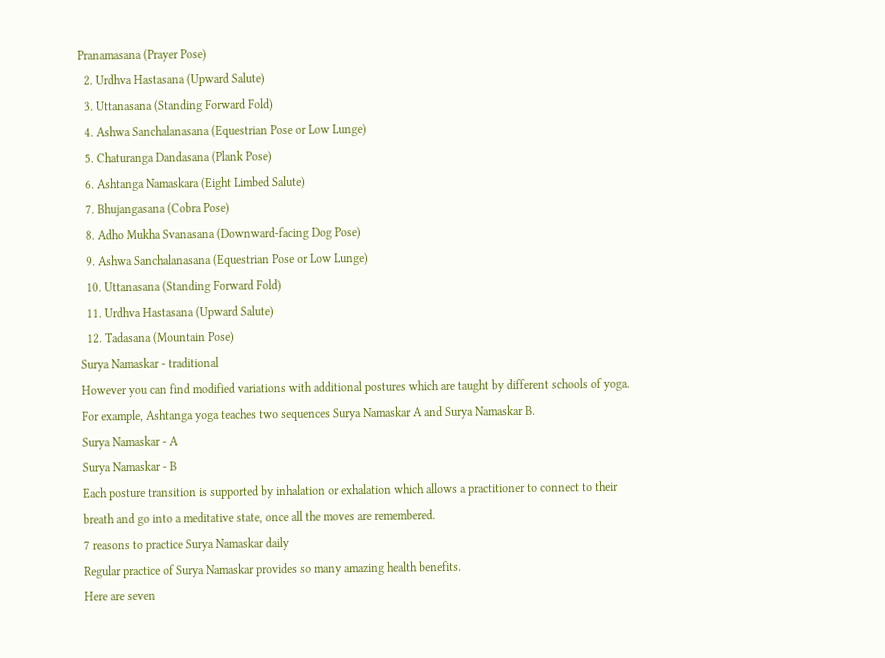Pranamasana (Prayer Pose)
  2. Urdhva Hastasana (Upward Salute)
  3. Uttanasana (Standing Forward Fold)
  4. Ashwa Sanchalanasana (Equestrian Pose or Low Lunge)
  5. Chaturanga Dandasana (Plank Pose)
  6. Ashtanga Namaskara (Eight Limbed Salute)
  7. Bhujangasana (Cobra Pose)
  8. Adho Mukha Svanasana (Downward-facing Dog Pose)
  9. Ashwa Sanchalanasana (Equestrian Pose or Low Lunge)
  10. Uttanasana (Standing Forward Fold)
  11. Urdhva Hastasana (Upward Salute)
  12. Tadasana (Mountain Pose)
Surya Namaskar - traditional
However you can find modified variations with additional postures which are taught by different schools of yoga.
For example, Ashtanga yoga teaches two sequences Surya Namaskar A and Surya Namaskar B.
Surya Namaskar - A
Surya Namaskar - B
Each posture transition is supported by inhalation or exhalation which allows a practitioner to connect to their breath and go into a meditative state, once all the moves are remembered.
7 reasons to practice Surya Namaskar daily
Regular practice of Surya Namaskar provides so many amazing health benefits.
Here are seven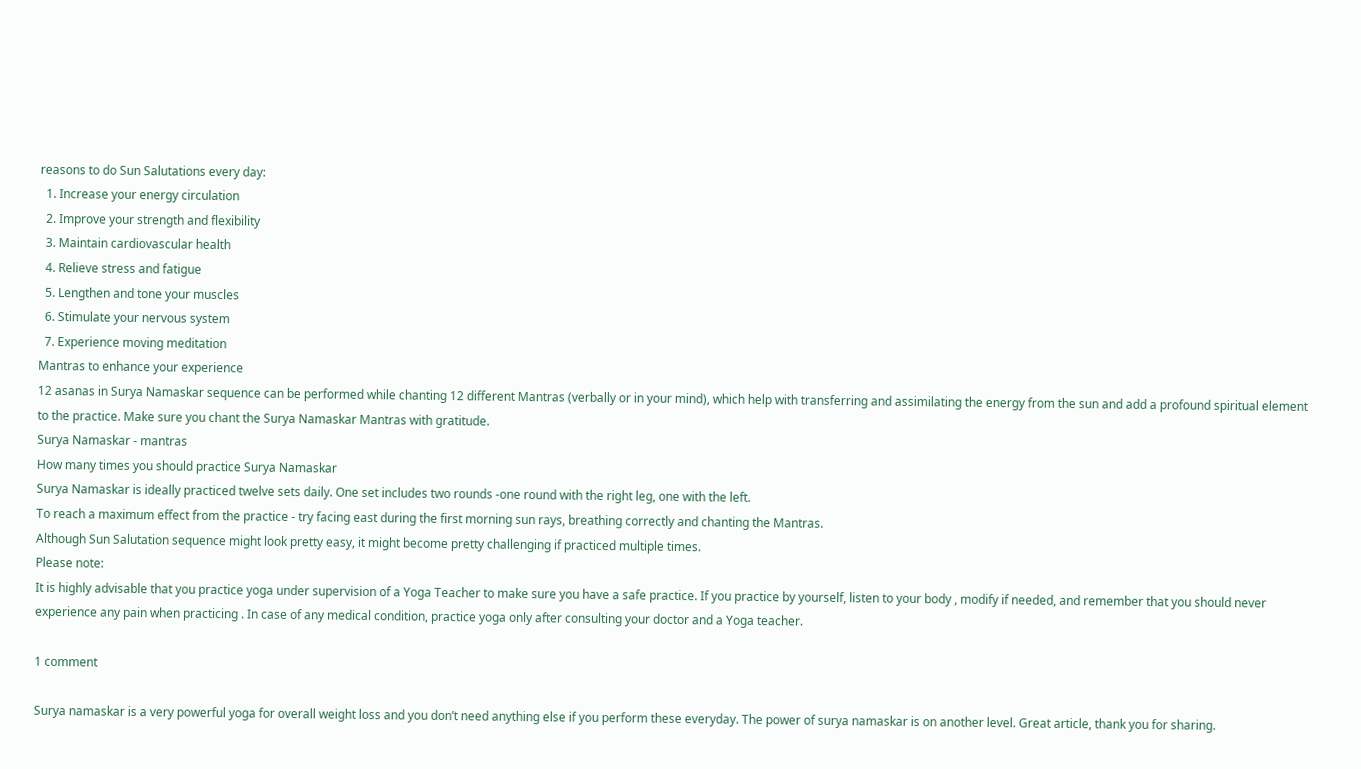reasons to do Sun Salutations every day:
  1. Increase your energy circulation
  2. Improve your strength and flexibility
  3. Maintain cardiovascular health
  4. Relieve stress and fatigue
  5. Lengthen and tone your muscles
  6. Stimulate your nervous system
  7. Experience moving meditation
Mantras to enhance your experience
12 asanas in Surya Namaskar sequence can be performed while chanting 12 different Mantras (verbally or in your mind), which help with transferring and assimilating the energy from the sun and add a profound spiritual element to the practice. Make sure you chant the Surya Namaskar Mantras with gratitude.
Surya Namaskar - mantras
How many times you should practice Surya Namaskar
Surya Namaskar is ideally practiced twelve sets daily. One set includes two rounds -one round with the right leg, one with the left.
To reach a maximum effect from the practice - try facing east during the first morning sun rays, breathing correctly and chanting the Mantras.
Although Sun Salutation sequence might look pretty easy, it might become pretty challenging if practiced multiple times.
Please note:
It is highly advisable that you practice yoga under supervision of a Yoga Teacher to make sure you have a safe practice. If you practice by yourself, listen to your body , modify if needed, and remember that you should never experience any pain when practicing . In case of any medical condition, practice yoga only after consulting your doctor and a Yoga teacher.

1 comment

Surya namaskar is a very powerful yoga for overall weight loss and you don’t need anything else if you perform these everyday. The power of surya namaskar is on another level. Great article, thank you for sharing.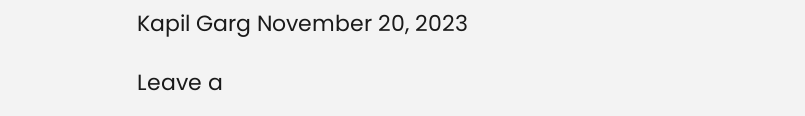Kapil Garg November 20, 2023

Leave a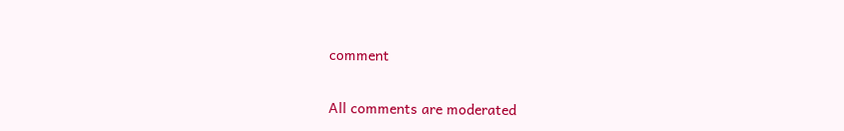comment

All comments are moderated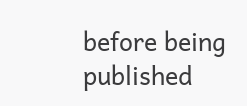before being published